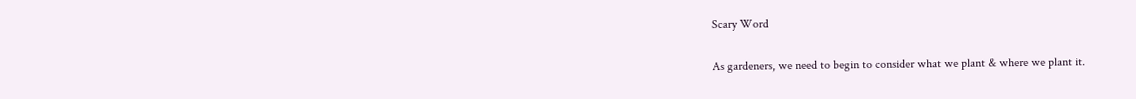Scary Word

As gardeners, we need to begin to consider what we plant & where we plant it.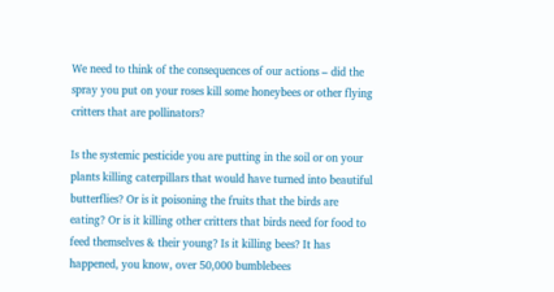We need to think of the consequences of our actions – did the spray you put on your roses kill some honeybees or other flying critters that are pollinators?

Is the systemic pesticide you are putting in the soil or on your plants killing caterpillars that would have turned into beautiful butterflies? Or is it poisoning the fruits that the birds are eating? Or is it killing other critters that birds need for food to feed themselves & their young? Is it killing bees? It has happened, you know, over 50,000 bumblebees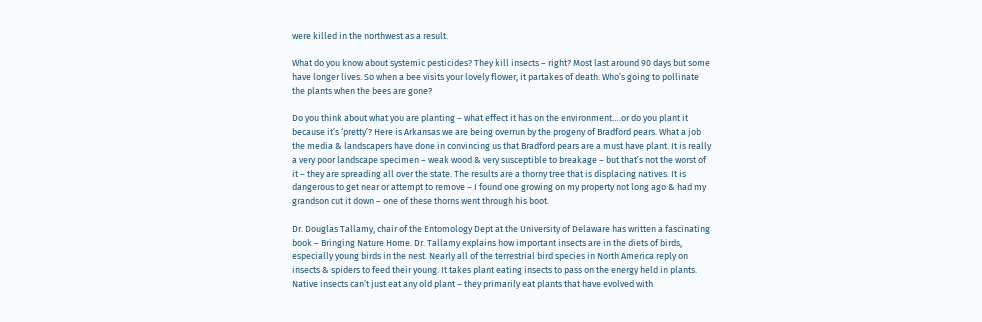were killed in the northwest as a result.

What do you know about systemic pesticides? They kill insects – right? Most last around 90 days but some have longer lives. So when a bee visits your lovely flower, it partakes of death. Who’s going to pollinate the plants when the bees are gone?

Do you think about what you are planting – what effect it has on the environment….or do you plant it because it’s ‘pretty’? Here is Arkansas we are being overrun by the progeny of Bradford pears. What a job the media & landscapers have done in convincing us that Bradford pears are a must have plant. It is really a very poor landscape specimen – weak wood & very susceptible to breakage – but that’s not the worst of it – they are spreading all over the state. The results are a thorny tree that is displacing natives. It is dangerous to get near or attempt to remove – I found one growing on my property not long ago & had my grandson cut it down – one of these thorns went through his boot.

Dr. Douglas Tallamy, chair of the Entomology Dept at the University of Delaware has written a fascinating book – Bringing Nature Home. Dr. Tallamy explains how important insects are in the diets of birds, especially young birds in the nest. Nearly all of the terrestrial bird species in North America reply on insects & spiders to feed their young. It takes plant eating insects to pass on the energy held in plants. Native insects can’t just eat any old plant – they primarily eat plants that have evolved with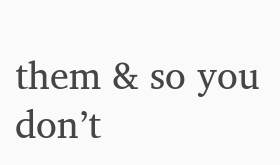them & so you don’t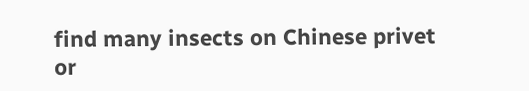find many insects on Chinese privet or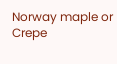Norway maple or Crepe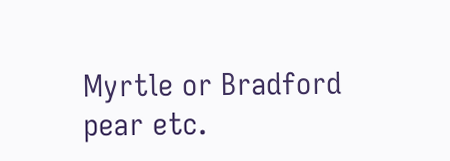Myrtle or Bradford pear etc.